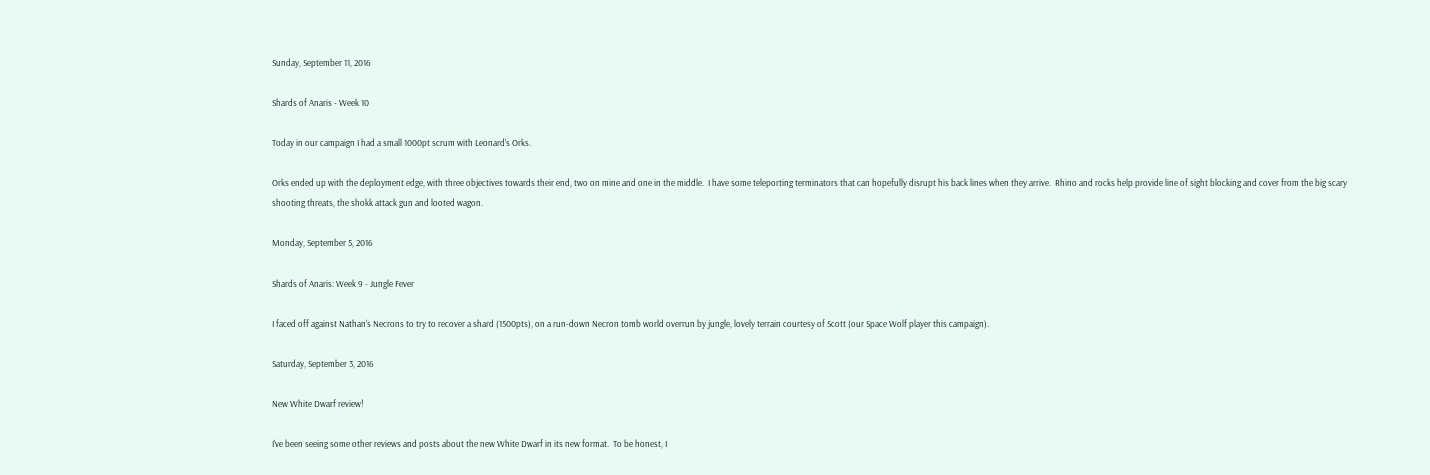Sunday, September 11, 2016

Shards of Anaris - Week 10

Today in our campaign I had a small 1000pt scrum with Leonard's Orks.

Orks ended up with the deployment edge, with three objectives towards their end, two on mine and one in the middle.  I have some teleporting terminators that can hopefully disrupt his back lines when they arrive.  Rhino and rocks help provide line of sight blocking and cover from the big scary shooting threats, the shokk attack gun and looted wagon.

Monday, September 5, 2016

Shards of Anaris: Week 9 - Jungle Fever

I faced off against Nathan's Necrons to try to recover a shard (1500pts), on a run-down Necron tomb world overrun by jungle, lovely terrain courtesy of Scott (our Space Wolf player this campaign).

Saturday, September 3, 2016

New White Dwarf review!

I've been seeing some other reviews and posts about the new White Dwarf in its new format.  To be honest, I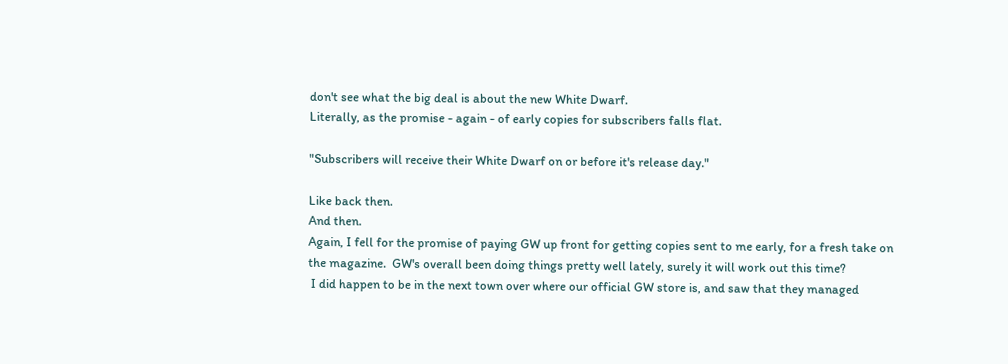don't see what the big deal is about the new White Dwarf.
Literally, as the promise - again - of early copies for subscribers falls flat.

"Subscribers will receive their White Dwarf on or before it's release day."

Like back then.
And then.
Again, I fell for the promise of paying GW up front for getting copies sent to me early, for a fresh take on the magazine.  GW's overall been doing things pretty well lately, surely it will work out this time?
 I did happen to be in the next town over where our official GW store is, and saw that they managed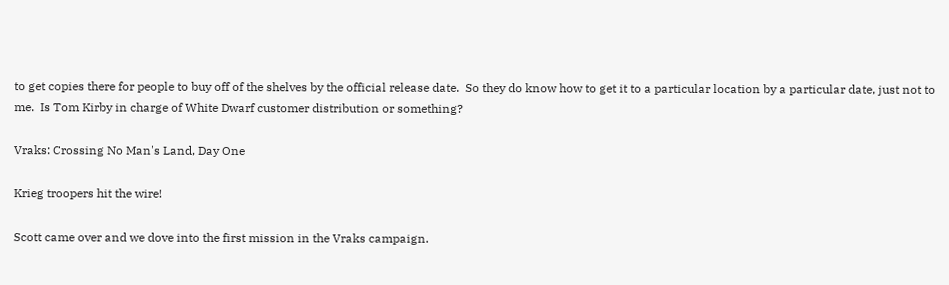to get copies there for people to buy off of the shelves by the official release date.  So they do know how to get it to a particular location by a particular date, just not to me.  Is Tom Kirby in charge of White Dwarf customer distribution or something?

Vraks: Crossing No Man's Land, Day One

Krieg troopers hit the wire!

Scott came over and we dove into the first mission in the Vraks campaign.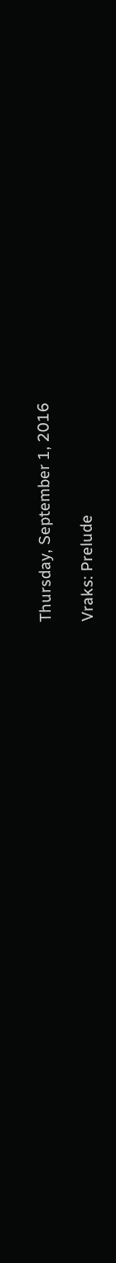Thursday, September 1, 2016

Vraks: Prelude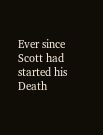Ever since Scott had started his Death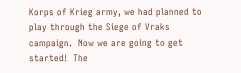Korps of Krieg army, we had planned to play through the Siege of Vraks campaign.  Now we are going to get started!  The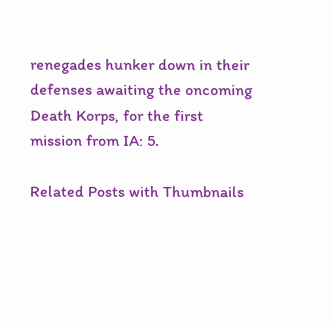renegades hunker down in their defenses awaiting the oncoming Death Korps, for the first mission from IA: 5.

Related Posts with Thumbnails